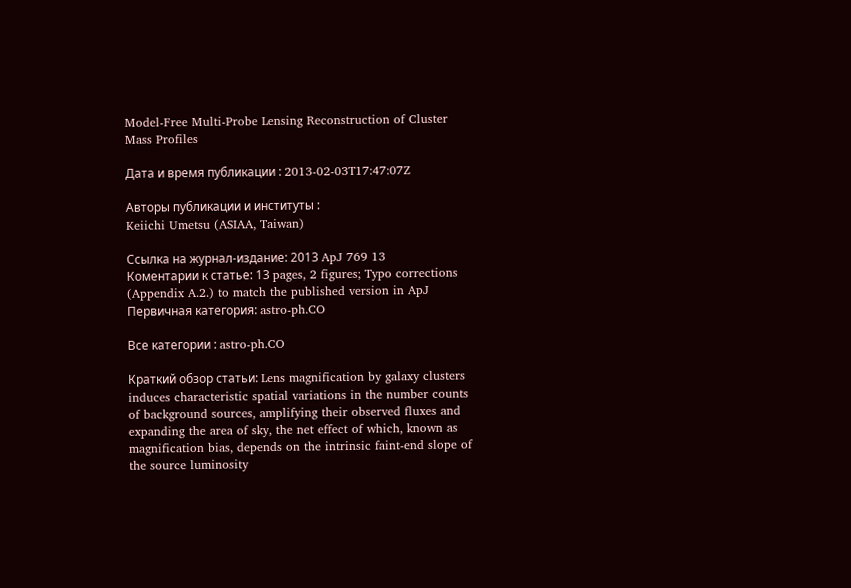Model-Free Multi-Probe Lensing Reconstruction of Cluster Mass Profiles

Дата и время публикации : 2013-02-03T17:47:07Z

Авторы публикации и институты :
Keiichi Umetsu (ASIAA, Taiwan)

Ссылка на журнал-издание: 2013 ApJ 769 13
Коментарии к cтатье: 13 pages, 2 figures; Typo corrections (Appendix A.2.) to match the published version in ApJ
Первичная категория: astro-ph.CO

Все категории : astro-ph.CO

Краткий обзор статьи: Lens magnification by galaxy clusters induces characteristic spatial variations in the number counts of background sources, amplifying their observed fluxes and expanding the area of sky, the net effect of which, known as magnification bias, depends on the intrinsic faint-end slope of the source luminosity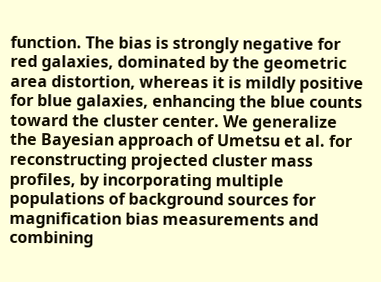function. The bias is strongly negative for red galaxies, dominated by the geometric area distortion, whereas it is mildly positive for blue galaxies, enhancing the blue counts toward the cluster center. We generalize the Bayesian approach of Umetsu et al. for reconstructing projected cluster mass profiles, by incorporating multiple populations of background sources for magnification bias measurements and combining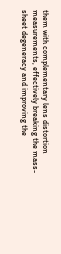them with complementary lens distortion measurements, effectively breaking the mass-sheet degeneracy and improving the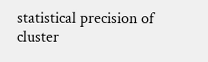statistical precision of cluster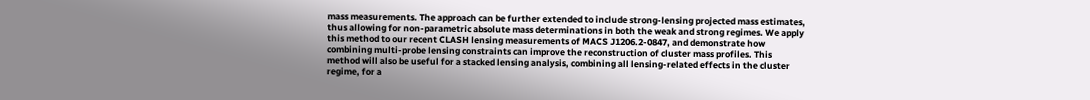mass measurements. The approach can be further extended to include strong-lensing projected mass estimates, thus allowing for non-parametric absolute mass determinations in both the weak and strong regimes. We apply this method to our recent CLASH lensing measurements of MACS J1206.2-0847, and demonstrate how combining multi-probe lensing constraints can improve the reconstruction of cluster mass profiles. This method will also be useful for a stacked lensing analysis, combining all lensing-related effects in the cluster regime, for a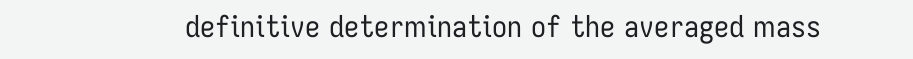definitive determination of the averaged mass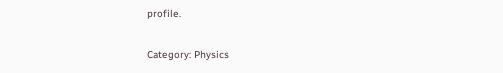profile.

Category: Physics